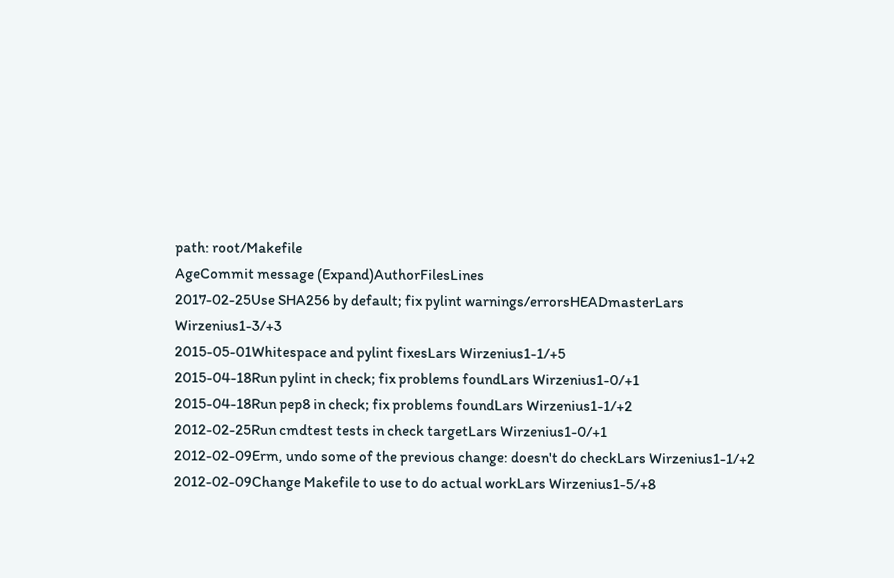path: root/Makefile
AgeCommit message (Expand)AuthorFilesLines
2017-02-25Use SHA256 by default; fix pylint warnings/errorsHEADmasterLars Wirzenius1-3/+3
2015-05-01Whitespace and pylint fixesLars Wirzenius1-1/+5
2015-04-18Run pylint in check; fix problems foundLars Wirzenius1-0/+1
2015-04-18Run pep8 in check; fix problems foundLars Wirzenius1-1/+2
2012-02-25Run cmdtest tests in check targetLars Wirzenius1-0/+1
2012-02-09Erm, undo some of the previous change: doesn't do checkLars Wirzenius1-1/+2
2012-02-09Change Makefile to use to do actual workLars Wirzenius1-5/+8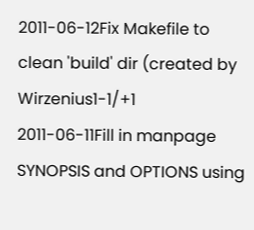2011-06-12Fix Makefile to clean 'build' dir (created by Wirzenius1-1/+1
2011-06-11Fill in manpage SYNOPSIS and OPTIONS using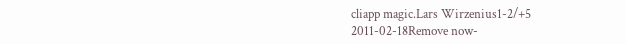cliapp magic.Lars Wirzenius1-2/+5
2011-02-18Remove now-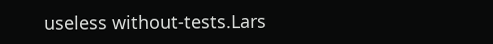useless without-tests.Lars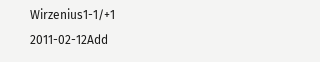Wirzenius1-1/+1
2011-02-12Add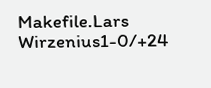Makefile.Lars Wirzenius1-0/+24